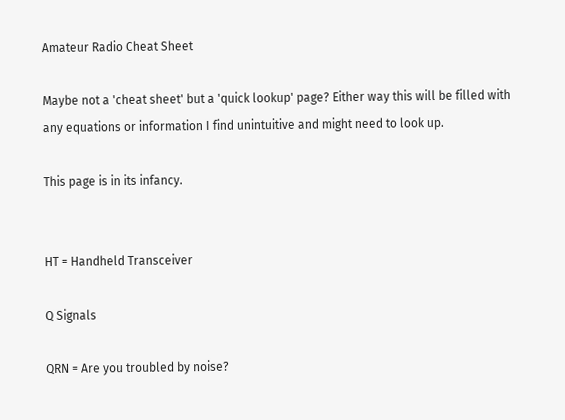Amateur Radio Cheat Sheet

Maybe not a 'cheat sheet' but a 'quick lookup' page? Either way this will be filled with any equations or information I find unintuitive and might need to look up.

This page is in its infancy.


HT = Handheld Transceiver

Q Signals

QRN = Are you troubled by noise?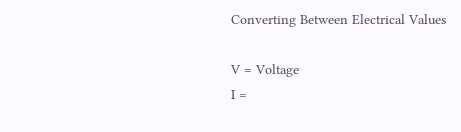Converting Between Electrical Values

V = Voltage
I =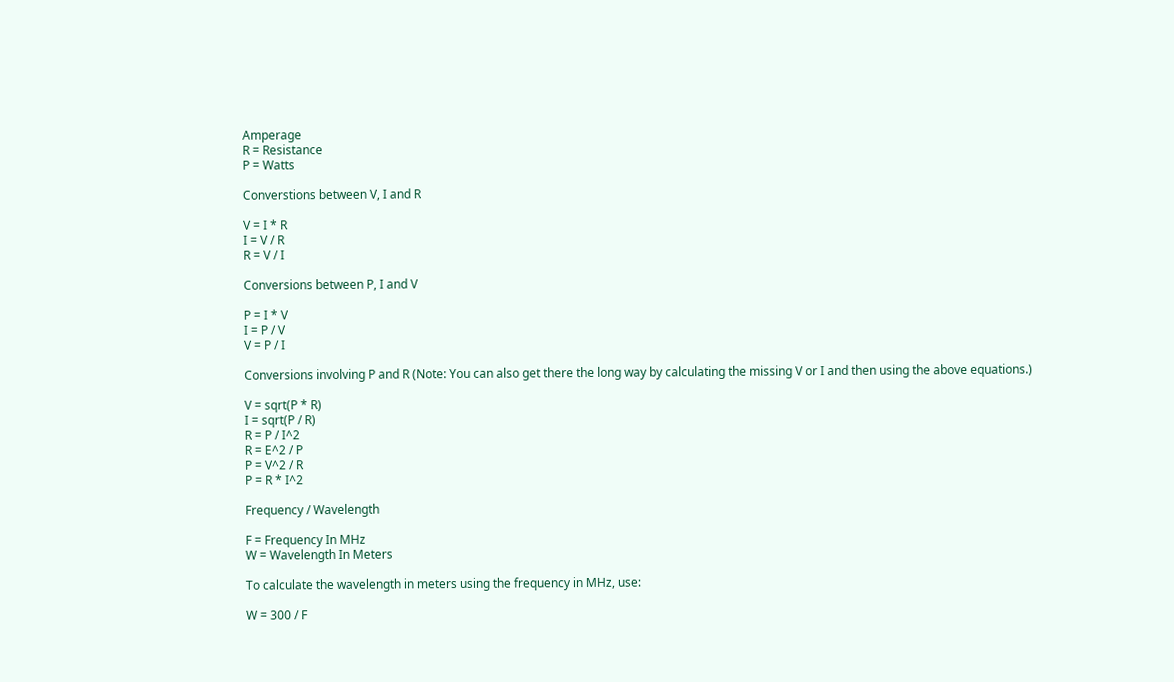Amperage
R = Resistance
P = Watts

Converstions between V, I and R

V = I * R
I = V / R
R = V / I

Conversions between P, I and V

P = I * V
I = P / V
V = P / I

Conversions involving P and R (Note: You can also get there the long way by calculating the missing V or I and then using the above equations.)

V = sqrt(P * R)
I = sqrt(P / R)
R = P / I^2
R = E^2 / P
P = V^2 / R
P = R * I^2

Frequency / Wavelength

F = Frequency In MHz
W = Wavelength In Meters

To calculate the wavelength in meters using the frequency in MHz, use:

W = 300 / F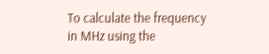To calculate the frequency in MHz using the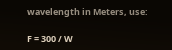wavelength in Meters, use:

F = 300 / W